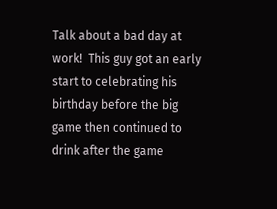Talk about a bad day at work!  This guy got an early start to celebrating his birthday before the big game then continued to drink after the game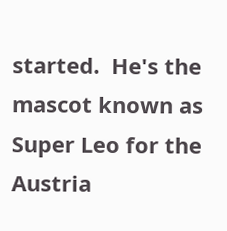started.  He's the mascot known as Super Leo for the Austria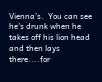Vienna's.  You can see he's drunk when he takes off his lion head and then lays there....for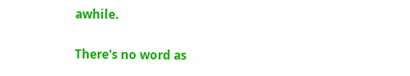awhile.

There's no word as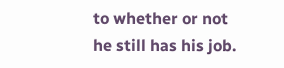to whether or not he still has his job.